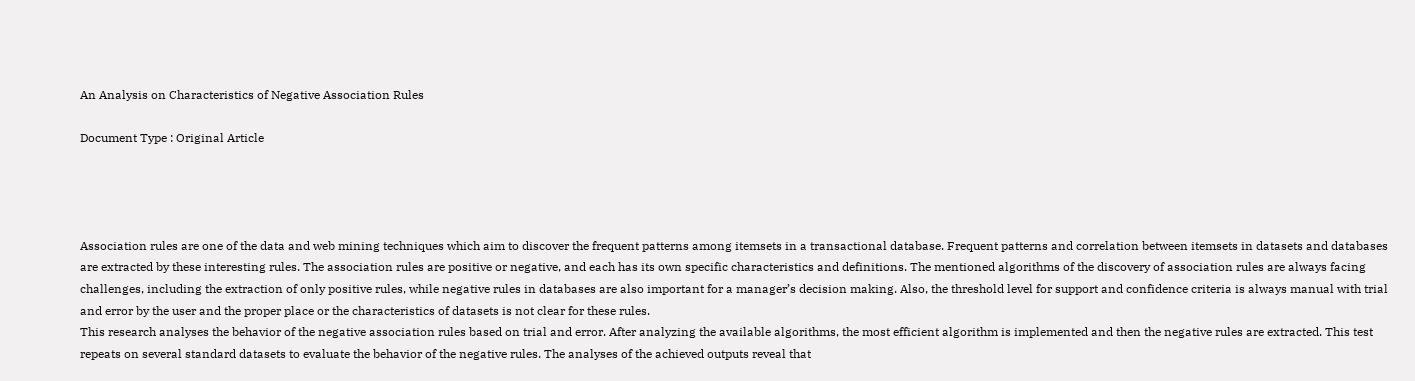An Analysis on Characteristics of Negative Association Rules

Document Type : Original Article




Association rules are one of the data and web mining techniques which aim to discover the frequent patterns among itemsets in a transactional database. Frequent patterns and correlation between itemsets in datasets and databases are extracted by these interesting rules. The association rules are positive or negative, and each has its own specific characteristics and definitions. The mentioned algorithms of the discovery of association rules are always facing challenges, including the extraction of only positive rules, while negative rules in databases are also important for a manager’s decision making. Also, the threshold level for support and confidence criteria is always manual with trial and error by the user and the proper place or the characteristics of datasets is not clear for these rules.
This research analyses the behavior of the negative association rules based on trial and error. After analyzing the available algorithms, the most efficient algorithm is implemented and then the negative rules are extracted. This test repeats on several standard datasets to evaluate the behavior of the negative rules. The analyses of the achieved outputs reveal that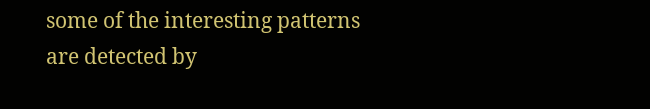some of the interesting patterns are detected by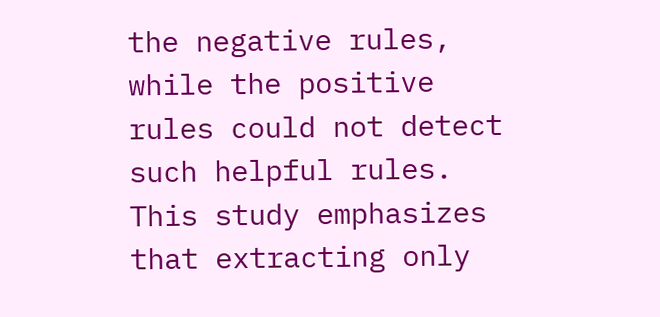the negative rules, while the positive rules could not detect such helpful rules. This study emphasizes that extracting only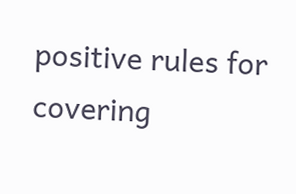positive rules for covering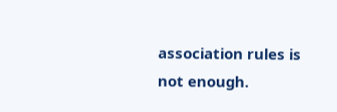association rules is not enough.